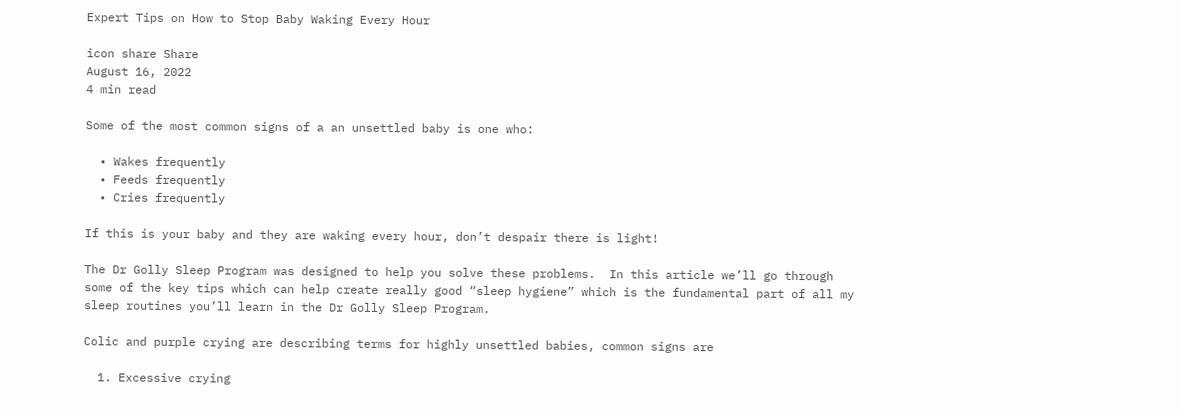Expert Tips on How to Stop Baby Waking Every Hour

icon share Share
August 16, 2022
4 min read

Some of the most common signs of a an unsettled baby is one who:

  • Wakes frequently
  • Feeds frequently
  • Cries frequently

If this is your baby and they are waking every hour, don’t despair there is light!

The Dr Golly Sleep Program was designed to help you solve these problems.  In this article we’ll go through some of the key tips which can help create really good “sleep hygiene” which is the fundamental part of all my sleep routines you’ll learn in the Dr Golly Sleep Program.

Colic and purple crying are describing terms for highly unsettled babies, common signs are

  1. Excessive crying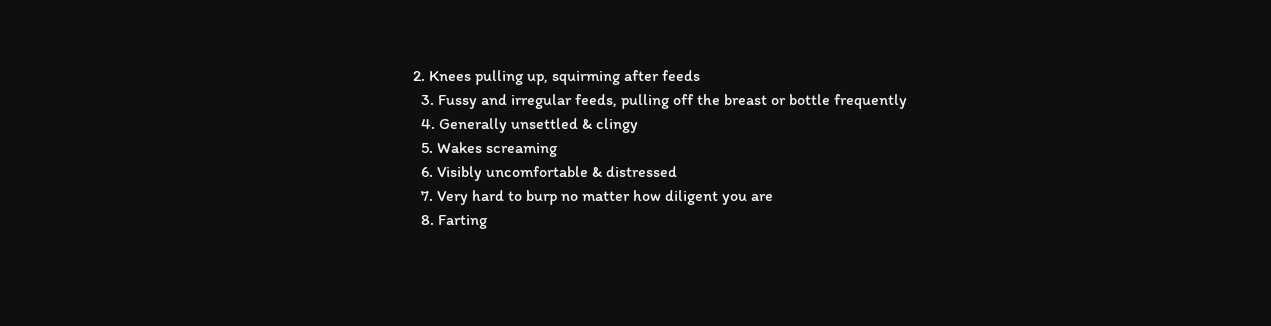2. Knees pulling up, squirming after feeds
  3. Fussy and irregular feeds, pulling off the breast or bottle frequently
  4. Generally unsettled & clingy
  5. Wakes screaming
  6. Visibly uncomfortable & distressed
  7. Very hard to burp no matter how diligent you are
  8. Farting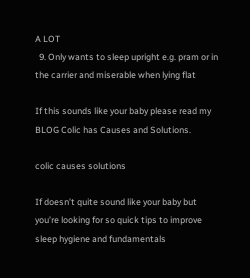A LOT
  9. Only wants to sleep upright e.g. pram or in the carrier and miserable when lying flat

If this sounds like your baby please read my BLOG Colic has Causes and Solutions.

colic causes solutions

If doesn’t quite sound like your baby but you’re looking for so quick tips to improve sleep hygiene and fundamentals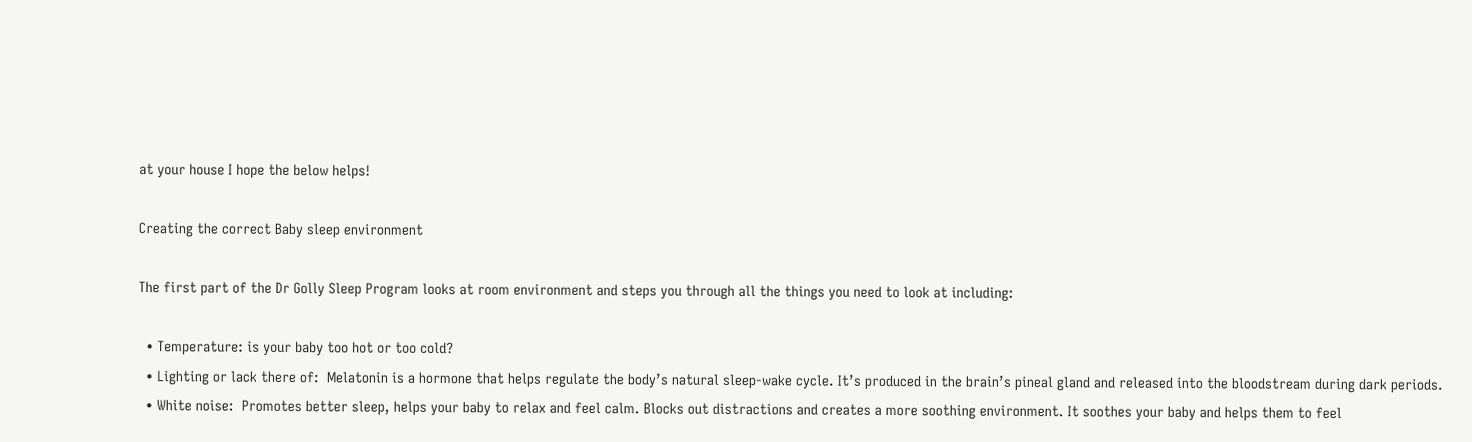at your house I hope the below helps!

Creating the correct Baby sleep environment

The first part of the Dr Golly Sleep Program looks at room environment and steps you through all the things you need to look at including:

  • Temperature: is your baby too hot or too cold?
  • Lighting or lack there of:  Melatonin is a hormone that helps regulate the body’s natural sleep-wake cycle. It’s produced in the brain’s pineal gland and released into the bloodstream during dark periods.
  • White noise:  Promotes better sleep, helps your baby to relax and feel calm. Blocks out distractions and creates a more soothing environment. It soothes your baby and helps them to feel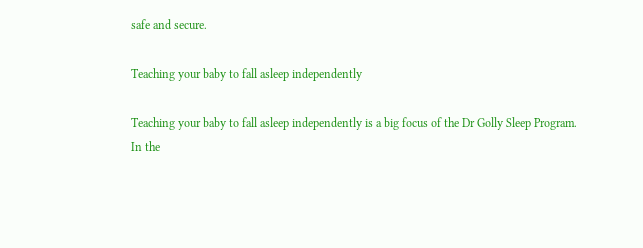safe and secure.

Teaching your baby to fall asleep independently

Teaching your baby to fall asleep independently is a big focus of the Dr Golly Sleep Program.  In the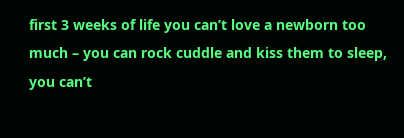first 3 weeks of life you can’t love a newborn too much – you can rock cuddle and kiss them to sleep, you can’t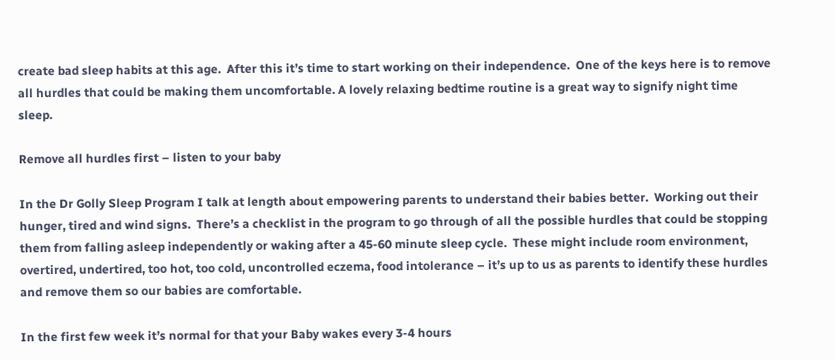create bad sleep habits at this age.  After this it’s time to start working on their independence.  One of the keys here is to remove all hurdles that could be making them uncomfortable. A lovely relaxing bedtime routine is a great way to signify night time sleep.

Remove all hurdles first – listen to your baby

In the Dr Golly Sleep Program I talk at length about empowering parents to understand their babies better.  Working out their hunger, tired and wind signs.  There’s a checklist in the program to go through of all the possible hurdles that could be stopping them from falling asleep independently or waking after a 45-60 minute sleep cycle.  These might include room environment, overtired, undertired, too hot, too cold, uncontrolled eczema, food intolerance – it’s up to us as parents to identify these hurdles and remove them so our babies are comfortable.

In the first few week it’s normal for that your Baby wakes every 3-4 hours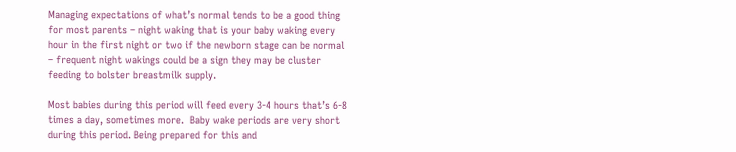Managing expectations of what’s normal tends to be a good thing for most parents – night waking that is your baby waking every hour in the first night or two if the newborn stage can be normal – frequent night wakings could be a sign they may be cluster feeding to bolster breastmilk supply.

Most babies during this period will feed every 3-4 hours that’s 6-8 times a day, sometimes more.  Baby wake periods are very short during this period. Being prepared for this and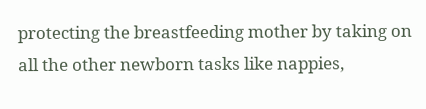protecting the breastfeeding mother by taking on all the other newborn tasks like nappies,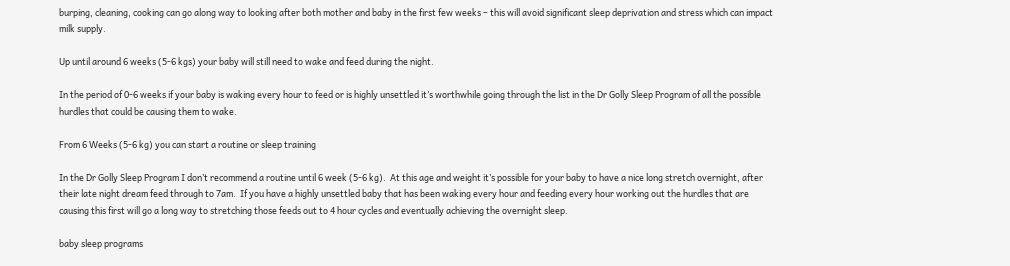burping, cleaning, cooking can go along way to looking after both mother and baby in the first few weeks – this will avoid significant sleep deprivation and stress which can impact milk supply.

Up until around 6 weeks (5-6 kgs) your baby will still need to wake and feed during the night.

In the period of 0-6 weeks if your baby is waking every hour to feed or is highly unsettled it’s worthwhile going through the list in the Dr Golly Sleep Program of all the possible hurdles that could be causing them to wake.

From 6 Weeks (5-6 kg) you can start a routine or sleep training

In the Dr Golly Sleep Program I don’t recommend a routine until 6 week (5-6 kg).  At this age and weight it’s possible for your baby to have a nice long stretch overnight, after their late night dream feed through to 7am.  If you have a highly unsettled baby that has been waking every hour and feeding every hour working out the hurdles that are causing this first will go a long way to stretching those feeds out to 4 hour cycles and eventually achieving the overnight sleep.

baby sleep programs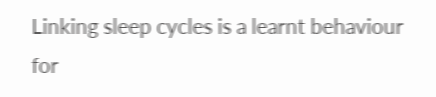Linking sleep cycles is a learnt behaviour for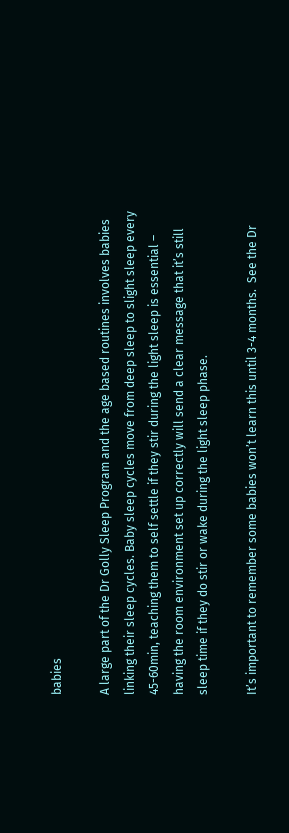babies

A large part of the Dr Golly Sleep Program and the age based routines involves babies linking their sleep cycles. Baby sleep cycles move from deep sleep to slight sleep every 45-60min, teaching them to self settle if they stir during the light sleep is essential – having the room environment set up correctly will send a clear message that it’s still sleep time if they do stir or wake during the light sleep phase.

It’s important to remember some babies won’t learn this until 3-4 months.  See the Dr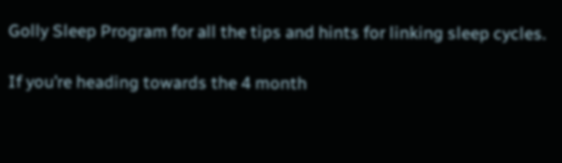Golly Sleep Program for all the tips and hints for linking sleep cycles.

If you’re heading towards the 4 month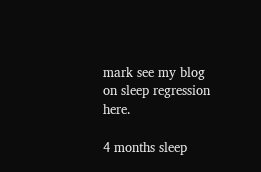mark see my blog on sleep regression here.

4 months sleep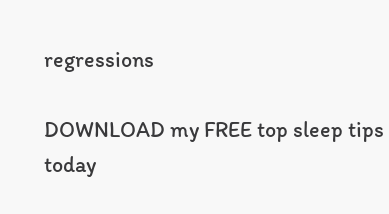regressions

DOWNLOAD my FREE top sleep tips today